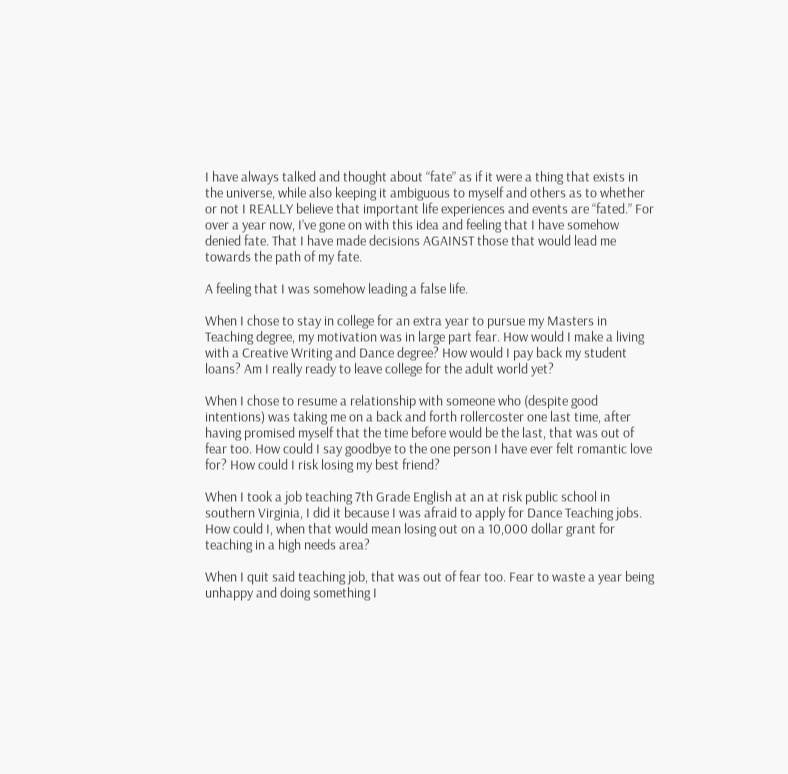I have always talked and thought about “fate” as if it were a thing that exists in the universe, while also keeping it ambiguous to myself and others as to whether or not I REALLY believe that important life experiences and events are “fated.” For over a year now, I’ve gone on with this idea and feeling that I have somehow denied fate. That I have made decisions AGAINST those that would lead me towards the path of my fate.

A feeling that I was somehow leading a false life.

When I chose to stay in college for an extra year to pursue my Masters in Teaching degree, my motivation was in large part fear. How would I make a living with a Creative Writing and Dance degree? How would I pay back my student loans? Am I really ready to leave college for the adult world yet?

When I chose to resume a relationship with someone who (despite good intentions) was taking me on a back and forth rollercoster one last time, after having promised myself that the time before would be the last, that was out of fear too. How could I say goodbye to the one person I have ever felt romantic love for? How could I risk losing my best friend?

When I took a job teaching 7th Grade English at an at risk public school in southern Virginia, I did it because I was afraid to apply for Dance Teaching jobs. How could I, when that would mean losing out on a 10,000 dollar grant for teaching in a high needs area?

When I quit said teaching job, that was out of fear too. Fear to waste a year being unhappy and doing something I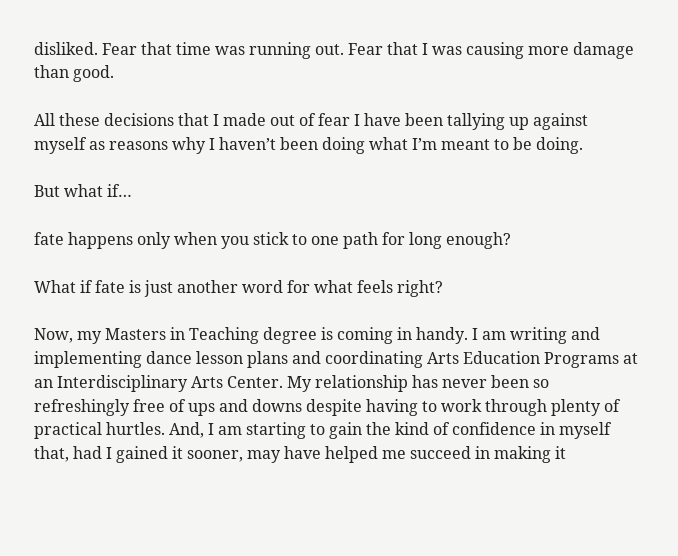disliked. Fear that time was running out. Fear that I was causing more damage than good.

All these decisions that I made out of fear I have been tallying up against myself as reasons why I haven’t been doing what I’m meant to be doing.

But what if…

fate happens only when you stick to one path for long enough?

What if fate is just another word for what feels right?

Now, my Masters in Teaching degree is coming in handy. I am writing and implementing dance lesson plans and coordinating Arts Education Programs at an Interdisciplinary Arts Center. My relationship has never been so refreshingly free of ups and downs despite having to work through plenty of practical hurtles. And, I am starting to gain the kind of confidence in myself that, had I gained it sooner, may have helped me succeed in making it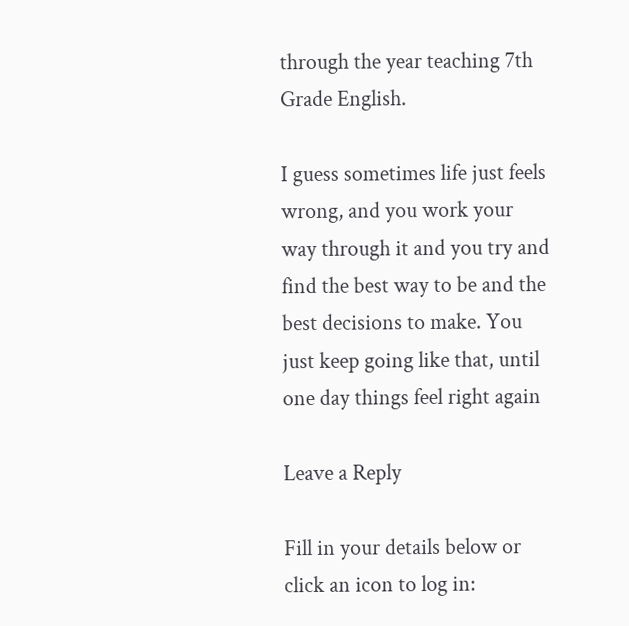through the year teaching 7th Grade English.

I guess sometimes life just feels wrong, and you work your way through it and you try and find the best way to be and the best decisions to make. You just keep going like that, until one day things feel right again

Leave a Reply

Fill in your details below or click an icon to log in: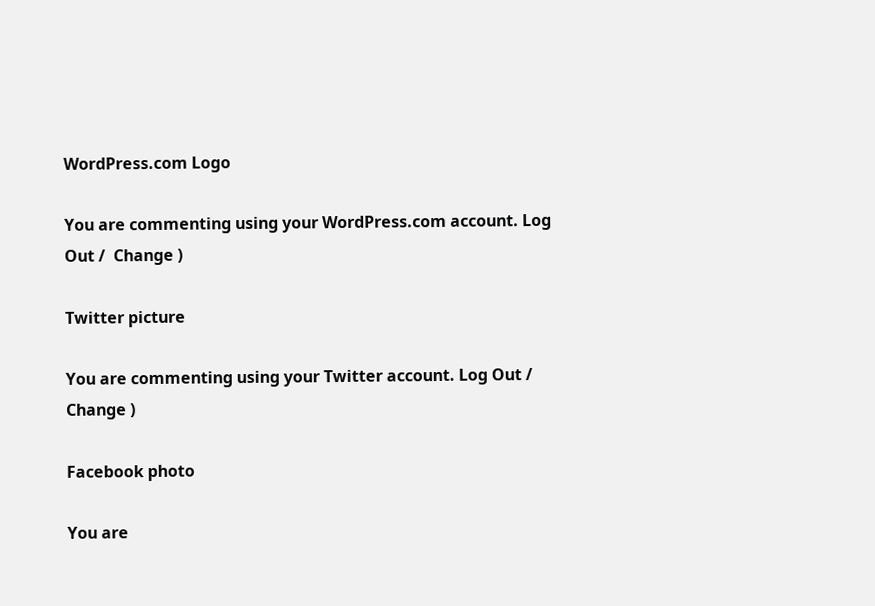WordPress.com Logo

You are commenting using your WordPress.com account. Log Out /  Change )

Twitter picture

You are commenting using your Twitter account. Log Out /  Change )

Facebook photo

You are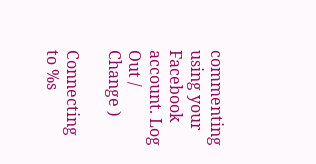commenting using your Facebook account. Log Out /  Change )

Connecting to %s